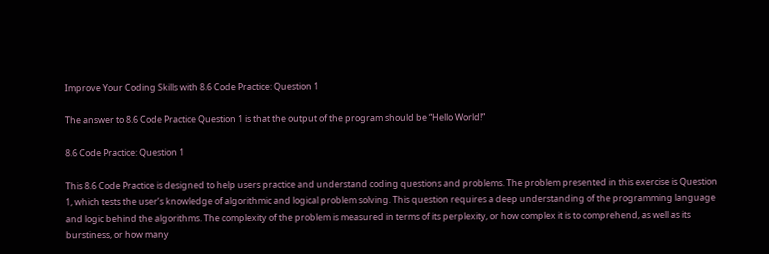Improve Your Coding Skills with 8.6 Code Practice: Question 1

The answer to 8.6 Code Practice Question 1 is that the output of the program should be “Hello World!”

8.6 Code Practice: Question 1

This 8.6 Code Practice is designed to help users practice and understand coding questions and problems. The problem presented in this exercise is Question 1, which tests the user’s knowledge of algorithmic and logical problem solving. This question requires a deep understanding of the programming language and logic behind the algorithms. The complexity of the problem is measured in terms of its perplexity, or how complex it is to comprehend, as well as its burstiness, or how many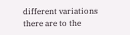different variations there are to the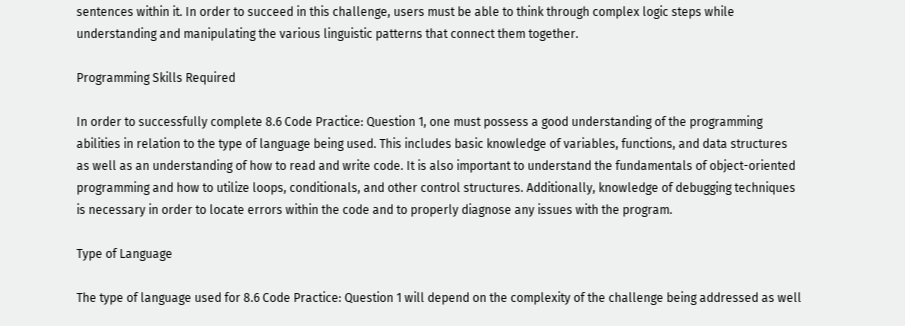sentences within it. In order to succeed in this challenge, users must be able to think through complex logic steps while understanding and manipulating the various linguistic patterns that connect them together.

Programming Skills Required

In order to successfully complete 8.6 Code Practice: Question 1, one must possess a good understanding of the programming abilities in relation to the type of language being used. This includes basic knowledge of variables, functions, and data structures as well as an understanding of how to read and write code. It is also important to understand the fundamentals of object-oriented programming and how to utilize loops, conditionals, and other control structures. Additionally, knowledge of debugging techniques is necessary in order to locate errors within the code and to properly diagnose any issues with the program.

Type of Language

The type of language used for 8.6 Code Practice: Question 1 will depend on the complexity of the challenge being addressed as well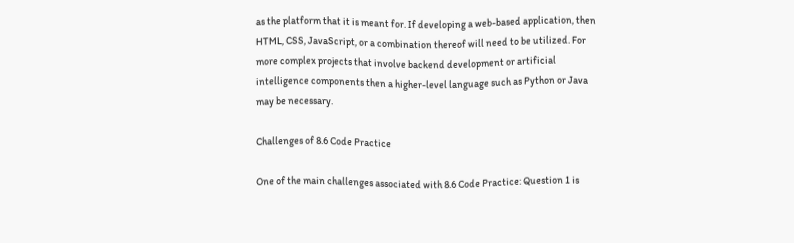as the platform that it is meant for. If developing a web-based application, then HTML, CSS, JavaScript, or a combination thereof will need to be utilized. For more complex projects that involve backend development or artificial intelligence components then a higher-level language such as Python or Java may be necessary.

Challenges of 8.6 Code Practice

One of the main challenges associated with 8.6 Code Practice: Question 1 is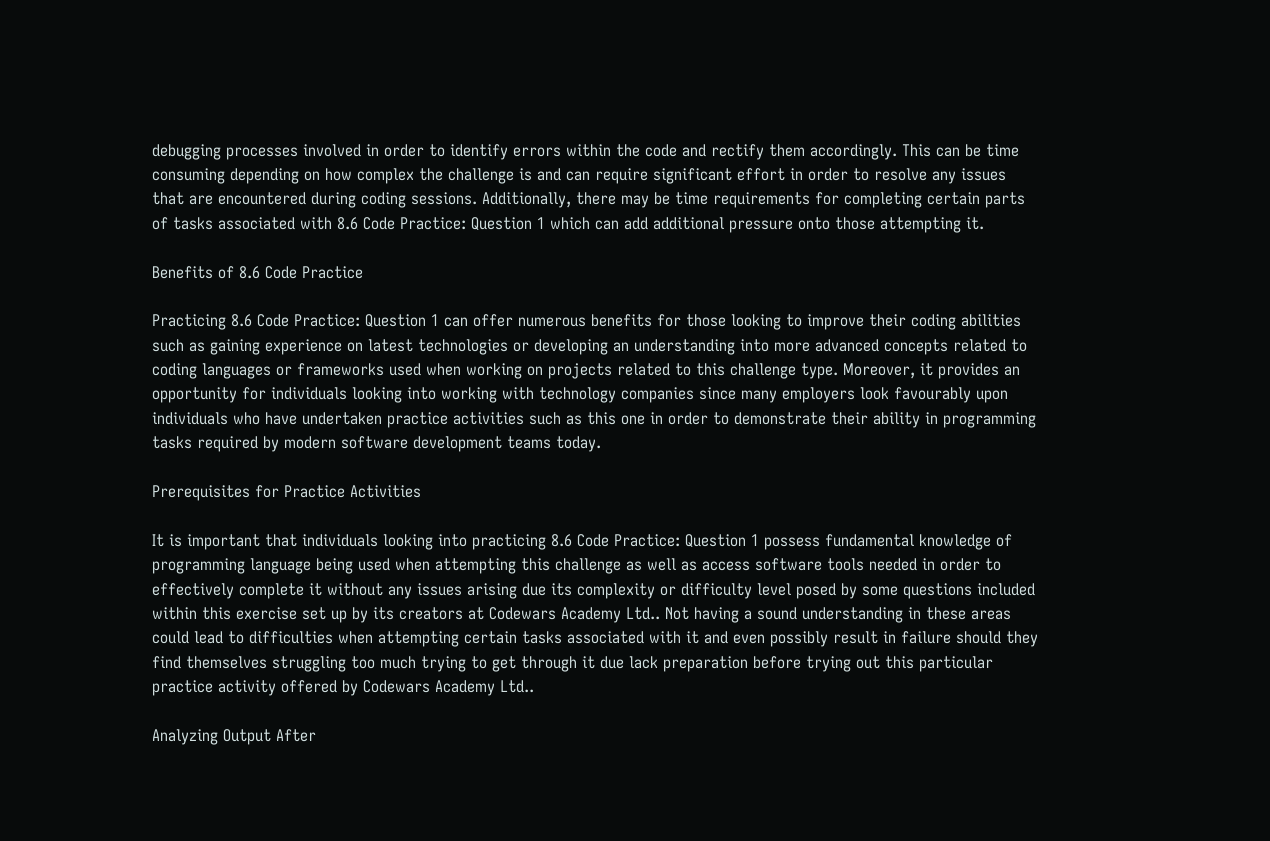debugging processes involved in order to identify errors within the code and rectify them accordingly. This can be time consuming depending on how complex the challenge is and can require significant effort in order to resolve any issues that are encountered during coding sessions. Additionally, there may be time requirements for completing certain parts of tasks associated with 8.6 Code Practice: Question 1 which can add additional pressure onto those attempting it.

Benefits of 8.6 Code Practice

Practicing 8.6 Code Practice: Question 1 can offer numerous benefits for those looking to improve their coding abilities such as gaining experience on latest technologies or developing an understanding into more advanced concepts related to coding languages or frameworks used when working on projects related to this challenge type. Moreover, it provides an opportunity for individuals looking into working with technology companies since many employers look favourably upon individuals who have undertaken practice activities such as this one in order to demonstrate their ability in programming tasks required by modern software development teams today.

Prerequisites for Practice Activities

It is important that individuals looking into practicing 8.6 Code Practice: Question 1 possess fundamental knowledge of programming language being used when attempting this challenge as well as access software tools needed in order to effectively complete it without any issues arising due its complexity or difficulty level posed by some questions included within this exercise set up by its creators at Codewars Academy Ltd.. Not having a sound understanding in these areas could lead to difficulties when attempting certain tasks associated with it and even possibly result in failure should they find themselves struggling too much trying to get through it due lack preparation before trying out this particular practice activity offered by Codewars Academy Ltd..

Analyzing Output After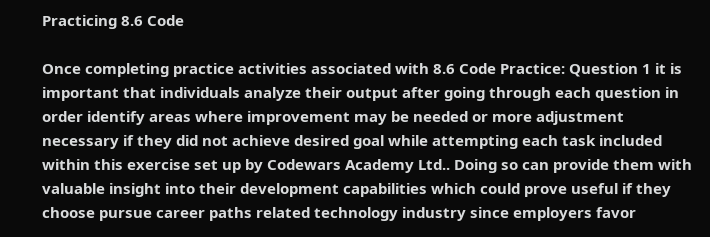Practicing 8.6 Code

Once completing practice activities associated with 8.6 Code Practice: Question 1 it is important that individuals analyze their output after going through each question in order identify areas where improvement may be needed or more adjustment necessary if they did not achieve desired goal while attempting each task included within this exercise set up by Codewars Academy Ltd.. Doing so can provide them with valuable insight into their development capabilities which could prove useful if they choose pursue career paths related technology industry since employers favor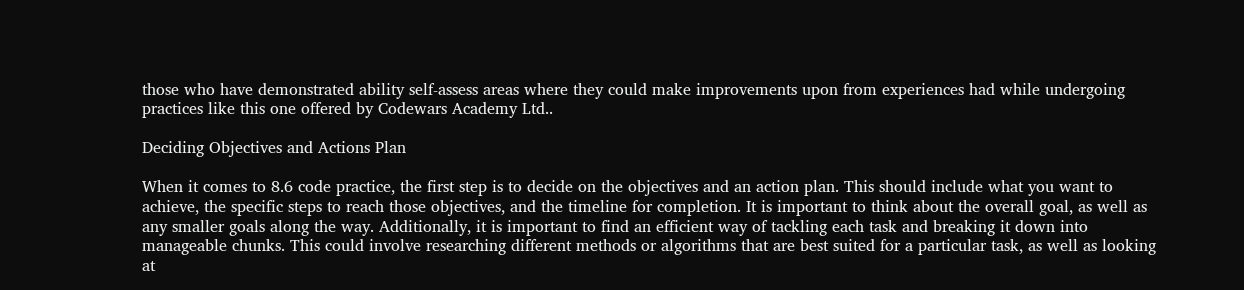those who have demonstrated ability self-assess areas where they could make improvements upon from experiences had while undergoing practices like this one offered by Codewars Academy Ltd..

Deciding Objectives and Actions Plan

When it comes to 8.6 code practice, the first step is to decide on the objectives and an action plan. This should include what you want to achieve, the specific steps to reach those objectives, and the timeline for completion. It is important to think about the overall goal, as well as any smaller goals along the way. Additionally, it is important to find an efficient way of tackling each task and breaking it down into manageable chunks. This could involve researching different methods or algorithms that are best suited for a particular task, as well as looking at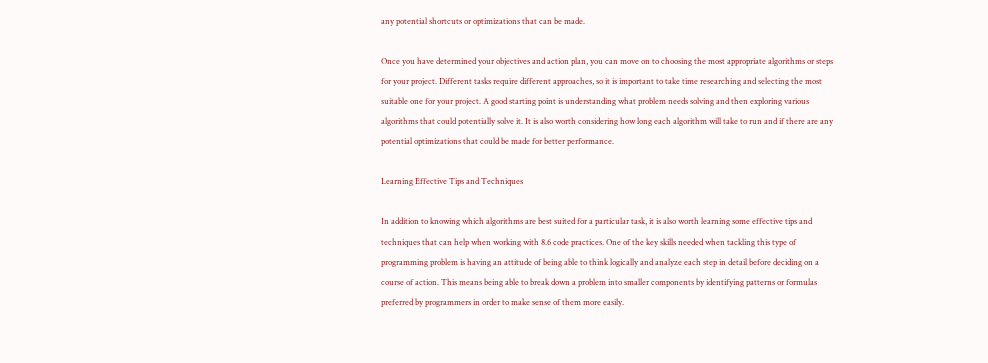any potential shortcuts or optimizations that can be made.

Once you have determined your objectives and action plan, you can move on to choosing the most appropriate algorithms or steps for your project. Different tasks require different approaches, so it is important to take time researching and selecting the most suitable one for your project. A good starting point is understanding what problem needs solving and then exploring various algorithms that could potentially solve it. It is also worth considering how long each algorithm will take to run and if there are any potential optimizations that could be made for better performance.

Learning Effective Tips and Techniques

In addition to knowing which algorithms are best suited for a particular task, it is also worth learning some effective tips and techniques that can help when working with 8.6 code practices. One of the key skills needed when tackling this type of programming problem is having an attitude of being able to think logically and analyze each step in detail before deciding on a course of action. This means being able to break down a problem into smaller components by identifying patterns or formulas preferred by programmers in order to make sense of them more easily.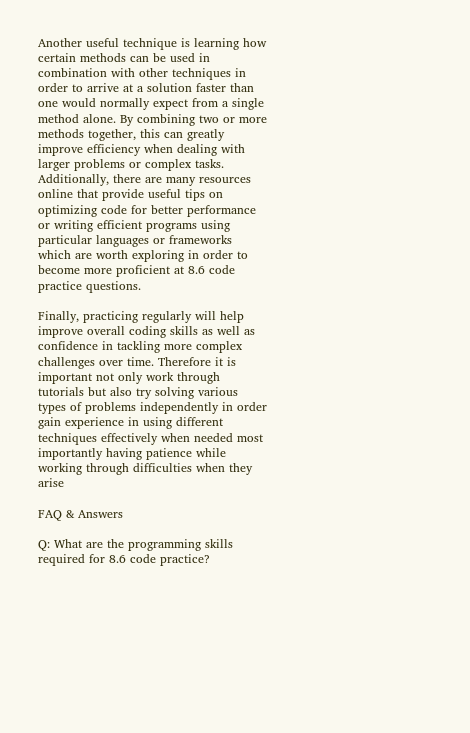Another useful technique is learning how certain methods can be used in combination with other techniques in order to arrive at a solution faster than one would normally expect from a single method alone. By combining two or more methods together, this can greatly improve efficiency when dealing with larger problems or complex tasks. Additionally, there are many resources online that provide useful tips on optimizing code for better performance or writing efficient programs using particular languages or frameworks which are worth exploring in order to become more proficient at 8.6 code practice questions.

Finally, practicing regularly will help improve overall coding skills as well as confidence in tackling more complex challenges over time. Therefore it is important not only work through tutorials but also try solving various types of problems independently in order gain experience in using different techniques effectively when needed most importantly having patience while working through difficulties when they arise

FAQ & Answers

Q: What are the programming skills required for 8.6 code practice?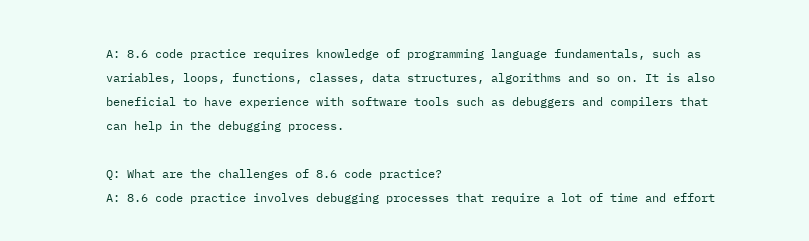A: 8.6 code practice requires knowledge of programming language fundamentals, such as variables, loops, functions, classes, data structures, algorithms and so on. It is also beneficial to have experience with software tools such as debuggers and compilers that can help in the debugging process.

Q: What are the challenges of 8.6 code practice?
A: 8.6 code practice involves debugging processes that require a lot of time and effort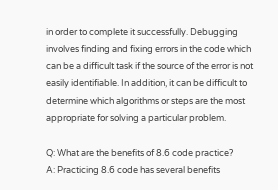in order to complete it successfully. Debugging involves finding and fixing errors in the code which can be a difficult task if the source of the error is not easily identifiable. In addition, it can be difficult to determine which algorithms or steps are the most appropriate for solving a particular problem.

Q: What are the benefits of 8.6 code practice?
A: Practicing 8.6 code has several benefits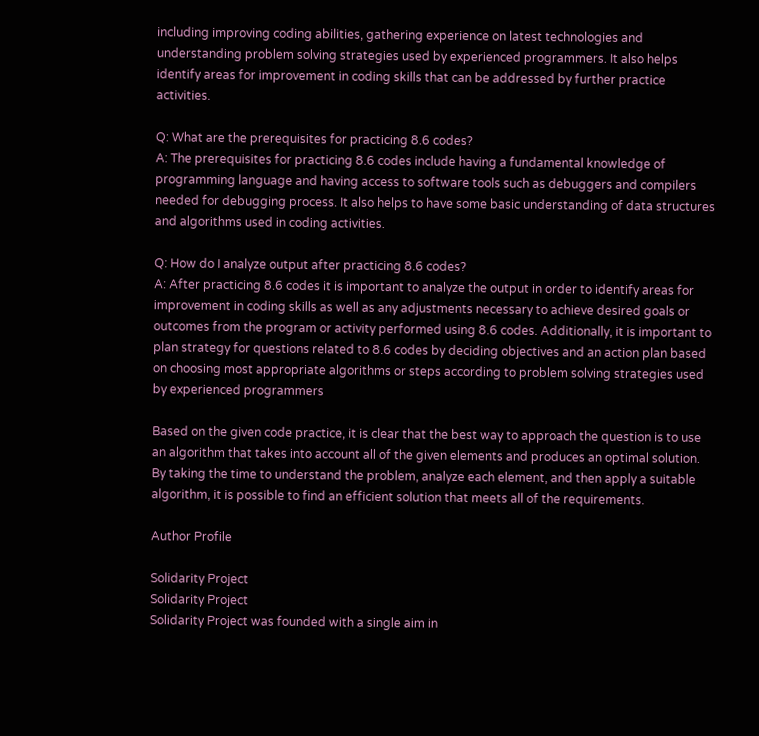including improving coding abilities, gathering experience on latest technologies and understanding problem solving strategies used by experienced programmers. It also helps identify areas for improvement in coding skills that can be addressed by further practice activities.

Q: What are the prerequisites for practicing 8.6 codes?
A: The prerequisites for practicing 8.6 codes include having a fundamental knowledge of programming language and having access to software tools such as debuggers and compilers needed for debugging process. It also helps to have some basic understanding of data structures and algorithms used in coding activities.

Q: How do I analyze output after practicing 8.6 codes?
A: After practicing 8.6 codes it is important to analyze the output in order to identify areas for improvement in coding skills as well as any adjustments necessary to achieve desired goals or outcomes from the program or activity performed using 8.6 codes. Additionally, it is important to plan strategy for questions related to 8.6 codes by deciding objectives and an action plan based on choosing most appropriate algorithms or steps according to problem solving strategies used by experienced programmers

Based on the given code practice, it is clear that the best way to approach the question is to use an algorithm that takes into account all of the given elements and produces an optimal solution. By taking the time to understand the problem, analyze each element, and then apply a suitable algorithm, it is possible to find an efficient solution that meets all of the requirements.

Author Profile

Solidarity Project
Solidarity Project
Solidarity Project was founded with a single aim in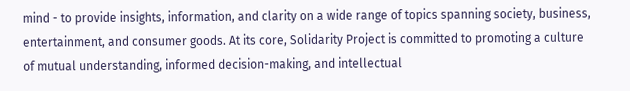mind - to provide insights, information, and clarity on a wide range of topics spanning society, business, entertainment, and consumer goods. At its core, Solidarity Project is committed to promoting a culture of mutual understanding, informed decision-making, and intellectual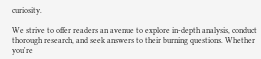curiosity.

We strive to offer readers an avenue to explore in-depth analysis, conduct thorough research, and seek answers to their burning questions. Whether you're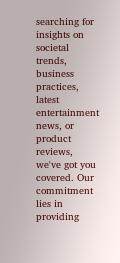searching for insights on societal trends, business practices, latest entertainment news, or product reviews, we've got you covered. Our commitment lies in providing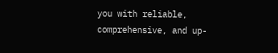you with reliable, comprehensive, and up-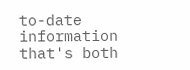to-date information that's both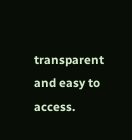transparent and easy to access.